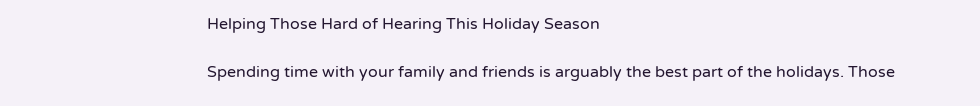Helping Those Hard of Hearing This Holiday Season

Spending time with your family and friends is arguably the best part of the holidays. Those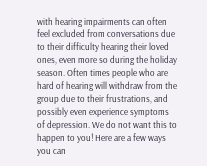with hearing impairments can often feel excluded from conversations due to their difficulty hearing their loved ones, even more so during the holiday season. Often times people who are hard of hearing will withdraw from the group due to their frustrations, and possibly even experience symptoms of depression. We do not want this to happen to you! Here are a few ways you can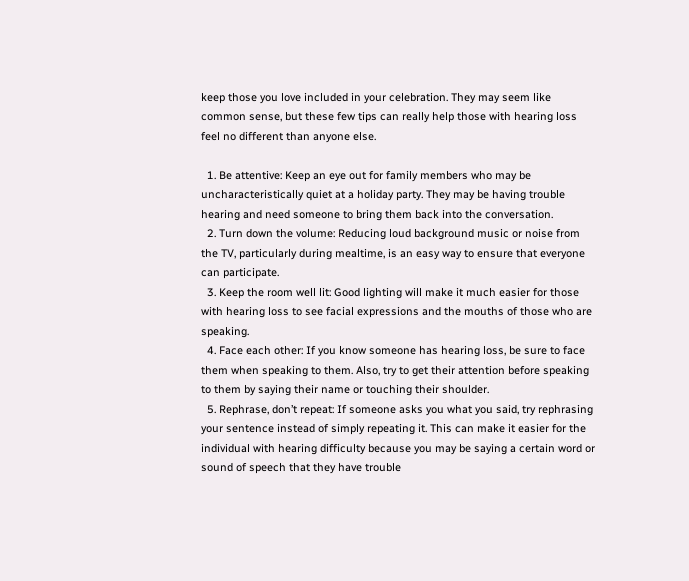keep those you love included in your celebration. They may seem like common sense, but these few tips can really help those with hearing loss feel no different than anyone else.

  1. Be attentive: Keep an eye out for family members who may be uncharacteristically quiet at a holiday party. They may be having trouble hearing and need someone to bring them back into the conversation.
  2. Turn down the volume: Reducing loud background music or noise from the TV, particularly during mealtime, is an easy way to ensure that everyone can participate.
  3. Keep the room well lit: Good lighting will make it much easier for those with hearing loss to see facial expressions and the mouths of those who are speaking.
  4. Face each other: If you know someone has hearing loss, be sure to face them when speaking to them. Also, try to get their attention before speaking to them by saying their name or touching their shoulder.
  5. Rephrase, don’t repeat: If someone asks you what you said, try rephrasing your sentence instead of simply repeating it. This can make it easier for the individual with hearing difficulty because you may be saying a certain word or sound of speech that they have trouble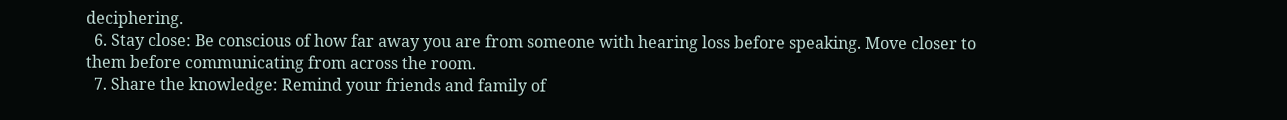deciphering.
  6. Stay close: Be conscious of how far away you are from someone with hearing loss before speaking. Move closer to them before communicating from across the room.
  7. Share the knowledge: Remind your friends and family of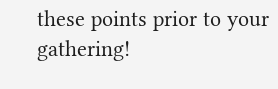these points prior to your gathering!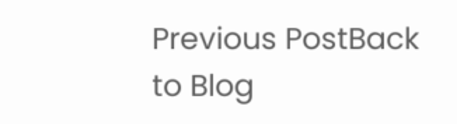Previous PostBack to Blog